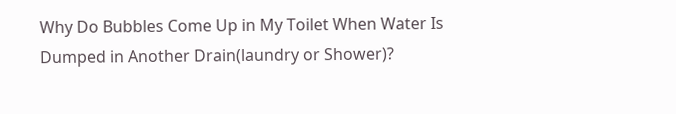Why Do Bubbles Come Up in My Toilet When Water Is Dumped in Another Drain(laundry or Shower)?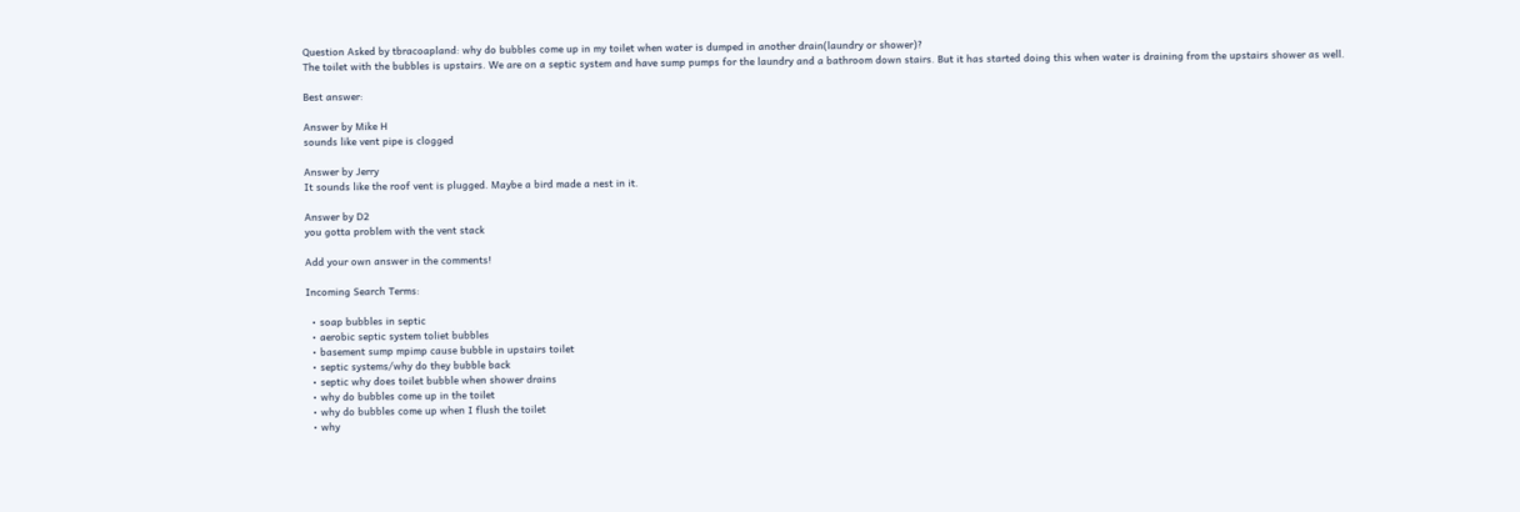Question Asked by tbracoapland: why do bubbles come up in my toilet when water is dumped in another drain(laundry or shower)?
The toilet with the bubbles is upstairs. We are on a septic system and have sump pumps for the laundry and a bathroom down stairs. But it has started doing this when water is draining from the upstairs shower as well.

Best answer:

Answer by Mike H
sounds like vent pipe is clogged

Answer by Jerry
It sounds like the roof vent is plugged. Maybe a bird made a nest in it.

Answer by D2
you gotta problem with the vent stack

Add your own answer in the comments!

Incoming Search Terms:

  • soap bubbles in septic
  • aerobic septic system toliet bubbles
  • basement sump mpimp cause bubble in upstairs toilet
  • septic systems/why do they bubble back
  • septic why does toilet bubble when shower drains
  • why do bubbles come up in the toilet
  • why do bubbles come up when I flush the toilet
  • why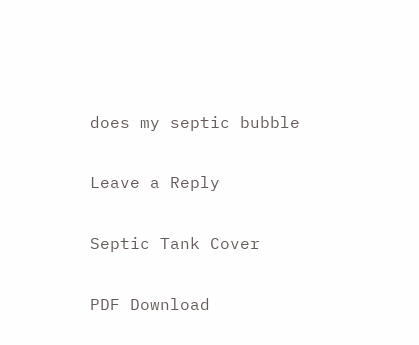does my septic bubble

Leave a Reply

Septic Tank Cover

PDF Download